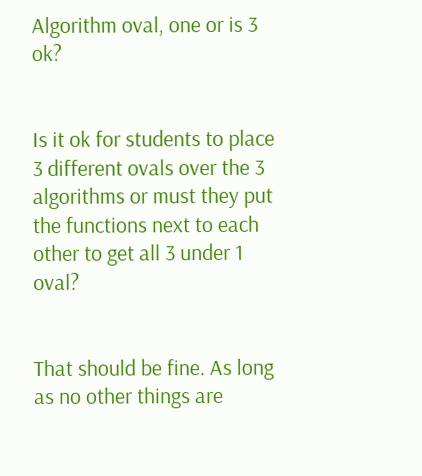Algorithm oval, one or is 3 ok?


Is it ok for students to place 3 different ovals over the 3 algorithms or must they put the functions next to each other to get all 3 under 1 oval?


That should be fine. As long as no other things are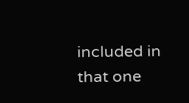included in that one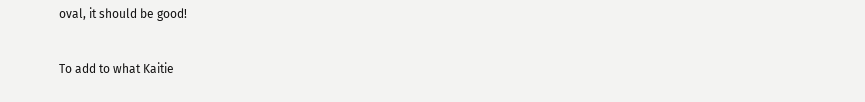oval, it should be good!


To add to what Kaitie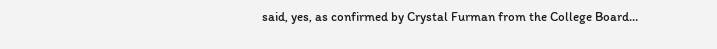said, yes, as confirmed by Crystal Furman from the College Board…